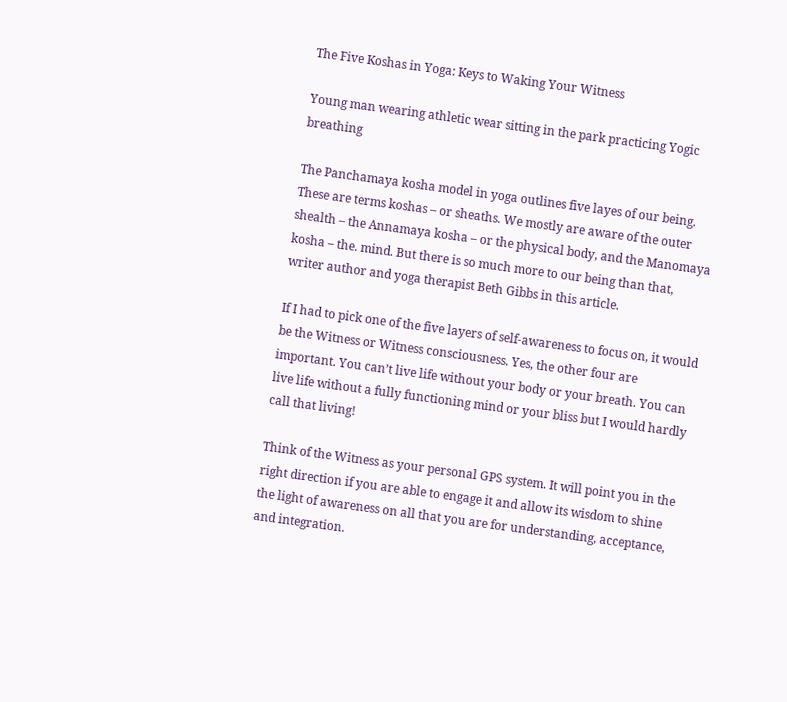The Five Koshas in Yoga: Keys to Waking Your Witness

Young man wearing athletic wear sitting in the park practicing Yogic breathing

The Panchamaya kosha model in yoga outlines five layes of our being. These are terms koshas – or sheaths. We mostly are aware of the outer shealth – the Annamaya kosha – or the physical body, and the Manomaya kosha – the. mind. But there is so much more to our being than that, writer author and yoga therapist Beth Gibbs in this article.

If I had to pick one of the five layers of self-awareness to focus on, it would be the Witness or Witness consciousness. Yes, the other four are important. You can’t live life without your body or your breath. You can live life without a fully functioning mind or your bliss but I would hardly call that living!

Think of the Witness as your personal GPS system. It will point you in the right direction if you are able to engage it and allow its wisdom to shine the light of awareness on all that you are for understanding, acceptance, and integration.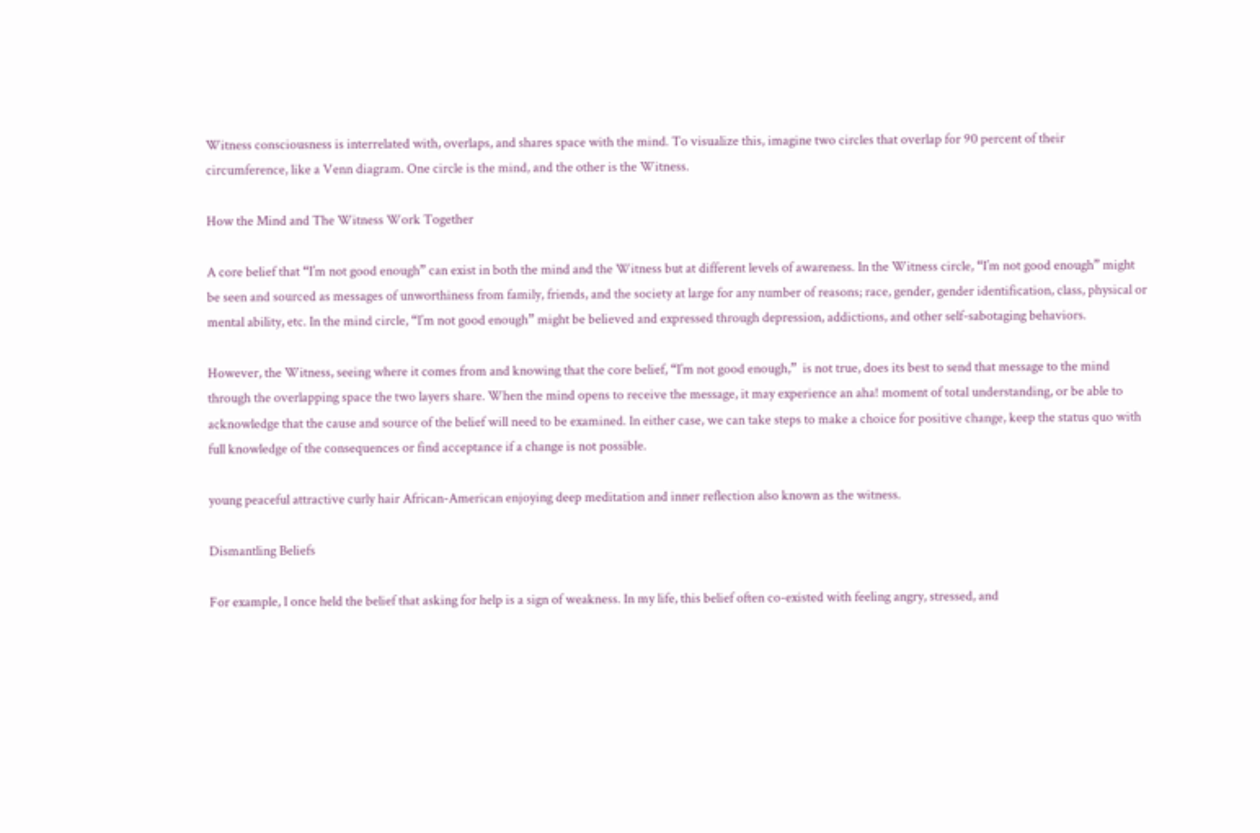Witness consciousness is interrelated with, overlaps, and shares space with the mind. To visualize this, imagine two circles that overlap for 90 percent of their circumference, like a Venn diagram. One circle is the mind, and the other is the Witness.

How the Mind and The Witness Work Together

A core belief that “I’m not good enough” can exist in both the mind and the Witness but at different levels of awareness. In the Witness circle, “I’m not good enough” might be seen and sourced as messages of unworthiness from family, friends, and the society at large for any number of reasons; race, gender, gender identification, class, physical or mental ability, etc. In the mind circle, “I’m not good enough” might be believed and expressed through depression, addictions, and other self-sabotaging behaviors.

However, the Witness, seeing where it comes from and knowing that the core belief, “I’m not good enough,”  is not true, does its best to send that message to the mind through the overlapping space the two layers share. When the mind opens to receive the message, it may experience an aha! moment of total understanding, or be able to acknowledge that the cause and source of the belief will need to be examined. In either case, we can take steps to make a choice for positive change, keep the status quo with full knowledge of the consequences or find acceptance if a change is not possible.

young peaceful attractive curly hair African-American enjoying deep meditation and inner reflection also known as the witness.

Dismantling Beliefs

For example, I once held the belief that asking for help is a sign of weakness. In my life, this belief often co-existed with feeling angry, stressed, and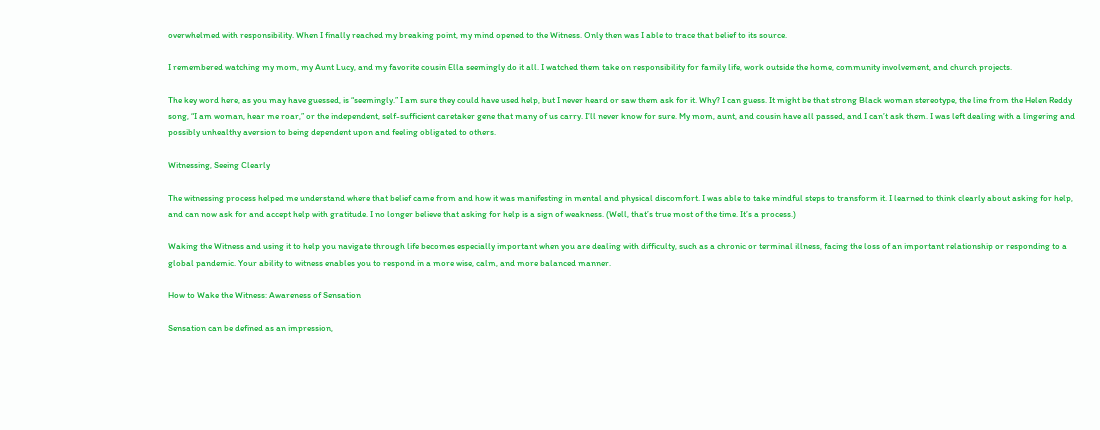overwhelmed with responsibility. When I finally reached my breaking point, my mind opened to the Witness. Only then was I able to trace that belief to its source.

I remembered watching my mom, my Aunt Lucy, and my favorite cousin Ella seemingly do it all. I watched them take on responsibility for family life, work outside the home, community involvement, and church projects.

The key word here, as you may have guessed, is “seemingly.” I am sure they could have used help, but I never heard or saw them ask for it. Why? I can guess. It might be that strong Black woman stereotype, the line from the Helen Reddy song, “I am woman, hear me roar,” or the independent, self-sufficient caretaker gene that many of us carry. I’ll never know for sure. My mom, aunt, and cousin have all passed, and I can’t ask them. I was left dealing with a lingering and possibly unhealthy aversion to being dependent upon and feeling obligated to others.

Witnessing, Seeing Clearly

The witnessing process helped me understand where that belief came from and how it was manifesting in mental and physical discomfort. I was able to take mindful steps to transform it. I learned to think clearly about asking for help, and can now ask for and accept help with gratitude. I no longer believe that asking for help is a sign of weakness. (Well, that’s true most of the time. It’s a process.)

Waking the Witness and using it to help you navigate through life becomes especially important when you are dealing with difficulty, such as a chronic or terminal illness, facing the loss of an important relationship or responding to a global pandemic. Your ability to witness enables you to respond in a more wise, calm, and more balanced manner.

How to Wake the Witness: Awareness of Sensation

Sensation can be defined as an impression,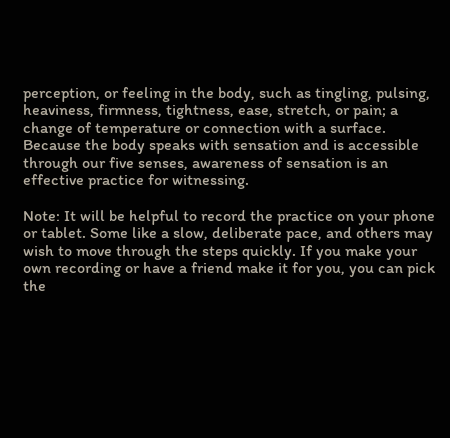perception, or feeling in the body, such as tingling, pulsing, heaviness, firmness, tightness, ease, stretch, or pain; a change of temperature or connection with a surface. Because the body speaks with sensation and is accessible through our five senses, awareness of sensation is an effective practice for witnessing.

Note: It will be helpful to record the practice on your phone or tablet. Some like a slow, deliberate pace, and others may wish to move through the steps quickly. If you make your own recording or have a friend make it for you, you can pick the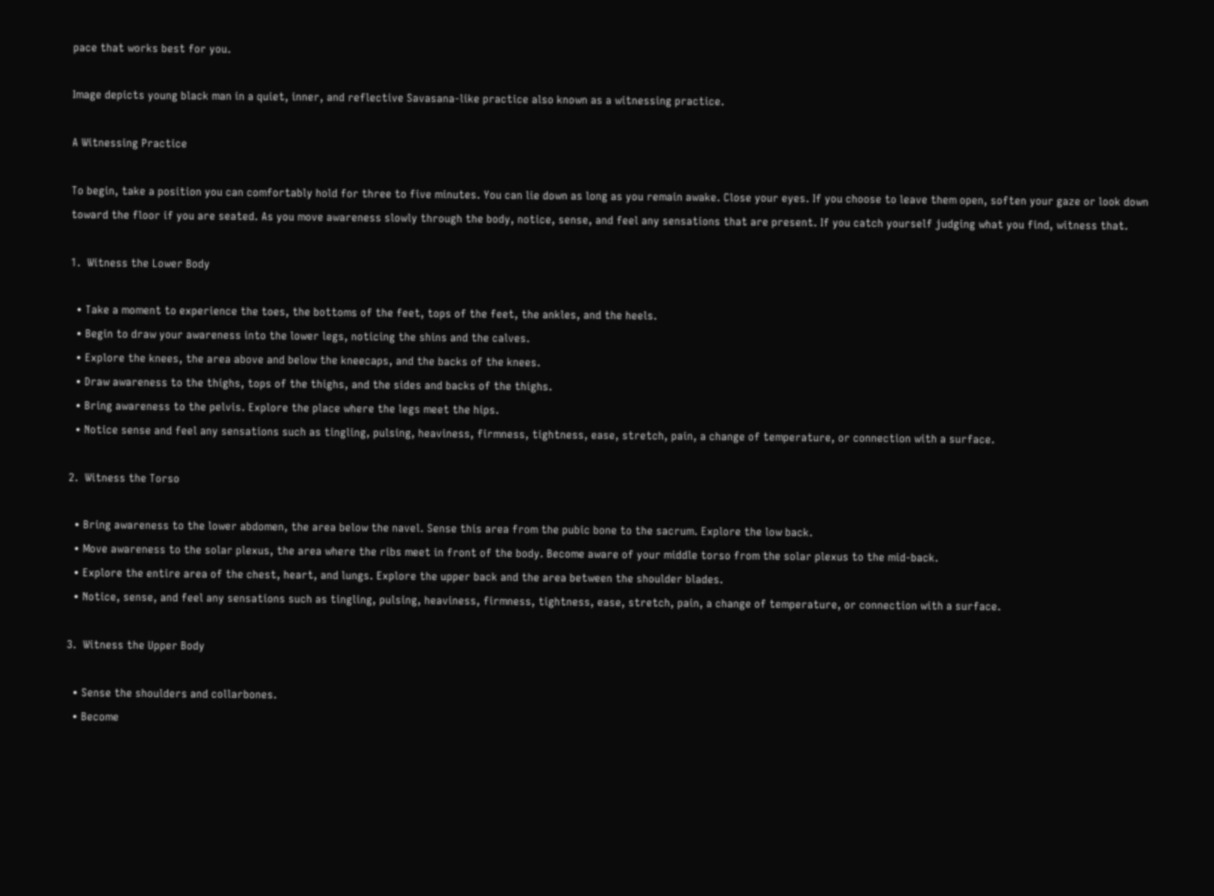pace that works best for you.

Image depicts young black man in a quiet, inner, and reflective Savasana-like practice also known as a witnessing practice.

A Witnessing Practice

To begin, take a position you can comfortably hold for three to five minutes. You can lie down as long as you remain awake. Close your eyes. If you choose to leave them open, soften your gaze or look down toward the floor if you are seated. As you move awareness slowly through the body, notice, sense, and feel any sensations that are present. If you catch yourself judging what you find, witness that.

1.  Witness the Lower Body

  • Take a moment to experience the toes, the bottoms of the feet, tops of the feet, the ankles, and the heels.
  • Begin to draw your awareness into the lower legs, noticing the shins and the calves.
  • Explore the knees, the area above and below the kneecaps, and the backs of the knees.
  • Draw awareness to the thighs, tops of the thighs, and the sides and backs of the thighs.
  • Bring awareness to the pelvis. Explore the place where the legs meet the hips.
  • Notice sense and feel any sensations such as tingling, pulsing, heaviness, firmness, tightness, ease, stretch, pain, a change of temperature, or connection with a surface.

2.  Witness the Torso

  • Bring awareness to the lower abdomen, the area below the navel. Sense this area from the pubic bone to the sacrum. Explore the low back.
  • Move awareness to the solar plexus, the area where the ribs meet in front of the body. Become aware of your middle torso from the solar plexus to the mid-back.
  • Explore the entire area of the chest, heart, and lungs. Explore the upper back and the area between the shoulder blades.
  • Notice, sense, and feel any sensations such as tingling, pulsing, heaviness, firmness, tightness, ease, stretch, pain, a change of temperature, or connection with a surface.

3.  Witness the Upper Body

  • Sense the shoulders and collarbones.
  • Become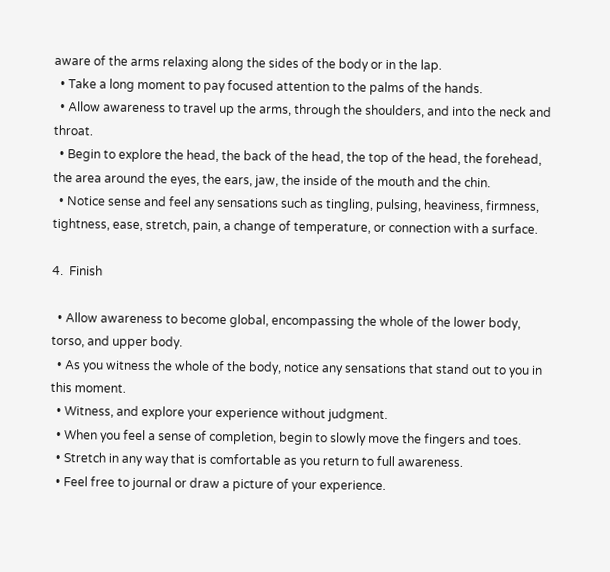aware of the arms relaxing along the sides of the body or in the lap.
  • Take a long moment to pay focused attention to the palms of the hands.
  • Allow awareness to travel up the arms, through the shoulders, and into the neck and throat.
  • Begin to explore the head, the back of the head, the top of the head, the forehead, the area around the eyes, the ears, jaw, the inside of the mouth and the chin.
  • Notice sense and feel any sensations such as tingling, pulsing, heaviness, firmness, tightness, ease, stretch, pain, a change of temperature, or connection with a surface.

4.  Finish

  • Allow awareness to become global, encompassing the whole of the lower body, torso, and upper body.
  • As you witness the whole of the body, notice any sensations that stand out to you in this moment.
  • Witness, and explore your experience without judgment.
  • When you feel a sense of completion, begin to slowly move the fingers and toes.
  • Stretch in any way that is comfortable as you return to full awareness.
  • Feel free to journal or draw a picture of your experience.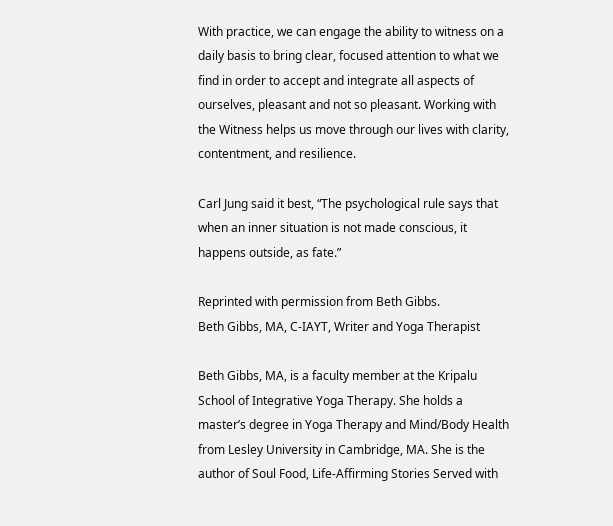With practice, we can engage the ability to witness on a daily basis to bring clear, focused attention to what we find in order to accept and integrate all aspects of ourselves, pleasant and not so pleasant. Working with the Witness helps us move through our lives with clarity, contentment, and resilience.

Carl Jung said it best, “The psychological rule says that when an inner situation is not made conscious, it happens outside, as fate.”

Reprinted with permission from Beth Gibbs.
Beth Gibbs, MA, C-IAYT, Writer and Yoga Therapist

Beth Gibbs, MA, is a faculty member at the Kripalu School of Integrative Yoga Therapy. She holds a master’s degree in Yoga Therapy and Mind/Body Health from Lesley University in Cambridge, MA. She is the author of Soul Food, Life-Affirming Stories Served with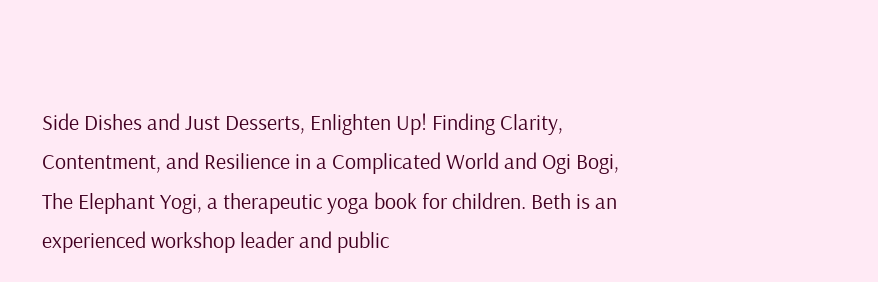Side Dishes and Just Desserts, Enlighten Up! Finding Clarity, Contentment, and Resilience in a Complicated World and Ogi Bogi, The Elephant Yogi, a therapeutic yoga book for children. Beth is an experienced workshop leader and public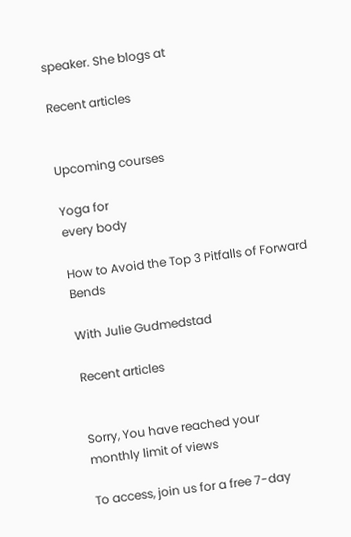speaker. She blogs at

Recent articles


Upcoming courses

Yoga for
every body

How to Avoid the Top 3 Pitfalls of Forward Bends

With Julie Gudmedstad

Recent articles


Sorry, You have reached your
monthly limit of views

To access, join us for a free 7-day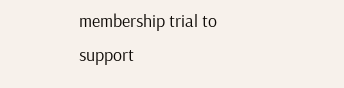membership trial to support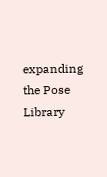expanding the Pose Library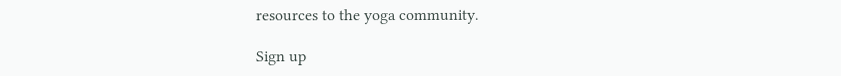resources to the yoga community.

Sign up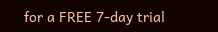for a FREE 7-day trial